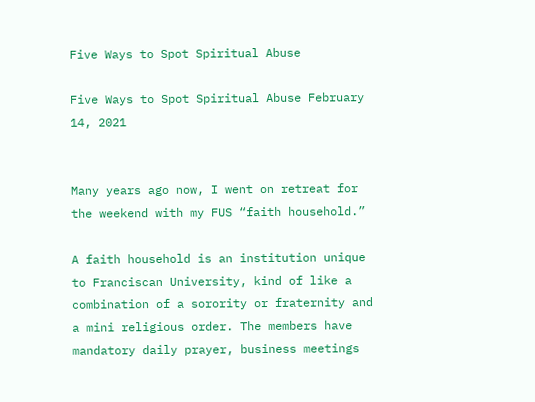Five Ways to Spot Spiritual Abuse

Five Ways to Spot Spiritual Abuse February 14, 2021


Many years ago now, I went on retreat for the weekend with my FUS “faith household.”

A faith household is an institution unique to Franciscan University, kind of like a combination of a sorority or fraternity and a mini religious order. The members have mandatory daily prayer, business meetings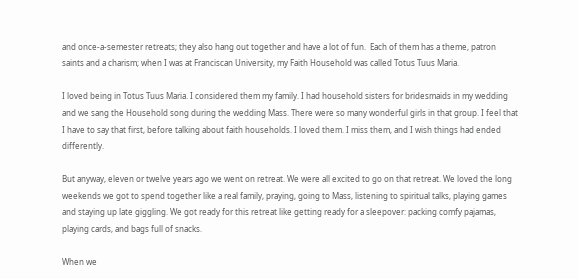and once-a-semester retreats; they also hang out together and have a lot of fun.  Each of them has a theme, patron saints and a charism; when I was at Franciscan University, my Faith Household was called Totus Tuus Maria.

I loved being in Totus Tuus Maria. I considered them my family. I had household sisters for bridesmaids in my wedding and we sang the Household song during the wedding Mass. There were so many wonderful girls in that group. I feel that I have to say that first, before talking about faith households. I loved them. I miss them, and I wish things had ended differently.

But anyway, eleven or twelve years ago we went on retreat. We were all excited to go on that retreat. We loved the long weekends we got to spend together like a real family, praying, going to Mass, listening to spiritual talks, playing games and staying up late giggling. We got ready for this retreat like getting ready for a sleepover: packing comfy pajamas, playing cards, and bags full of snacks.

When we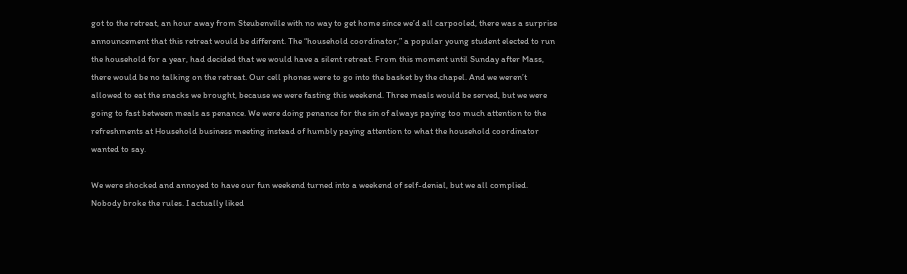got to the retreat, an hour away from Steubenville with no way to get home since we’d all carpooled, there was a surprise announcement that this retreat would be different. The “household coordinator,” a popular young student elected to run the household for a year, had decided that we would have a silent retreat. From this moment until Sunday after Mass, there would be no talking on the retreat. Our cell phones were to go into the basket by the chapel. And we weren’t allowed to eat the snacks we brought, because we were fasting this weekend. Three meals would be served, but we were going to fast between meals as penance. We were doing penance for the sin of always paying too much attention to the refreshments at Household business meeting instead of humbly paying attention to what the household coordinator wanted to say.

We were shocked and annoyed to have our fun weekend turned into a weekend of self-denial, but we all complied. Nobody broke the rules. I actually liked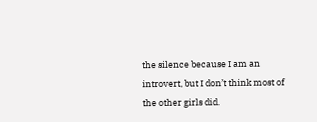the silence because I am an introvert, but I don’t think most of the other girls did.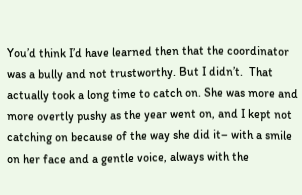You’d think I’d have learned then that the coordinator was a bully and not trustworthy. But I didn’t.  That actually took a long time to catch on. She was more and more overtly pushy as the year went on, and I kept not catching on because of the way she did it– with a smile on her face and a gentle voice, always with the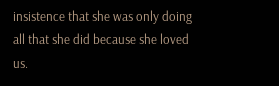insistence that she was only doing all that she did because she loved us.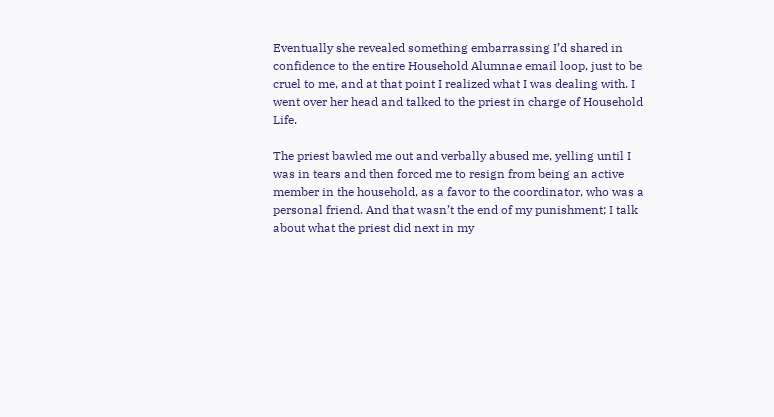Eventually she revealed something embarrassing I’d shared in confidence to the entire Household Alumnae email loop, just to be cruel to me, and at that point I realized what I was dealing with. I went over her head and talked to the priest in charge of Household Life.

The priest bawled me out and verbally abused me, yelling until I was in tears and then forced me to resign from being an active member in the household, as a favor to the coordinator, who was a personal friend. And that wasn’t the end of my punishment; I talk about what the priest did next in my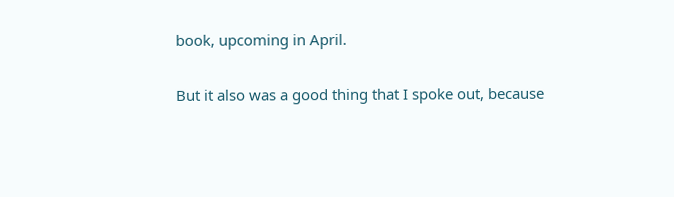book, upcoming in April.

But it also was a good thing that I spoke out, because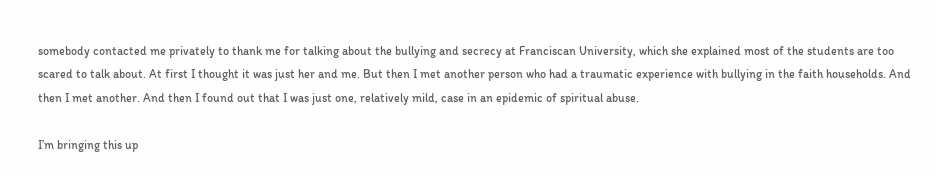somebody contacted me privately to thank me for talking about the bullying and secrecy at Franciscan University, which she explained most of the students are too scared to talk about. At first I thought it was just her and me. But then I met another person who had a traumatic experience with bullying in the faith households. And then I met another. And then I found out that I was just one, relatively mild, case in an epidemic of spiritual abuse.

I’m bringing this up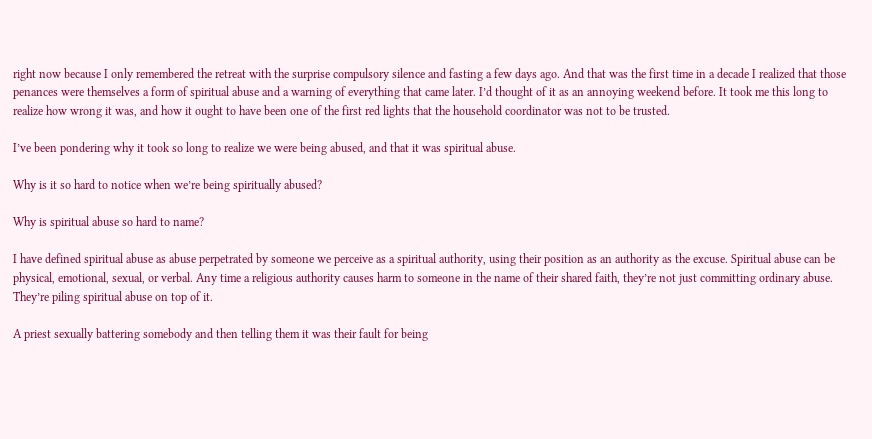right now because I only remembered the retreat with the surprise compulsory silence and fasting a few days ago. And that was the first time in a decade I realized that those penances were themselves a form of spiritual abuse and a warning of everything that came later. I’d thought of it as an annoying weekend before. It took me this long to realize how wrong it was, and how it ought to have been one of the first red lights that the household coordinator was not to be trusted.

I’ve been pondering why it took so long to realize we were being abused, and that it was spiritual abuse.

Why is it so hard to notice when we’re being spiritually abused?

Why is spiritual abuse so hard to name?

I have defined spiritual abuse as abuse perpetrated by someone we perceive as a spiritual authority, using their position as an authority as the excuse. Spiritual abuse can be physical, emotional, sexual, or verbal. Any time a religious authority causes harm to someone in the name of their shared faith, they’re not just committing ordinary abuse.  They’re piling spiritual abuse on top of it.

A priest sexually battering somebody and then telling them it was their fault for being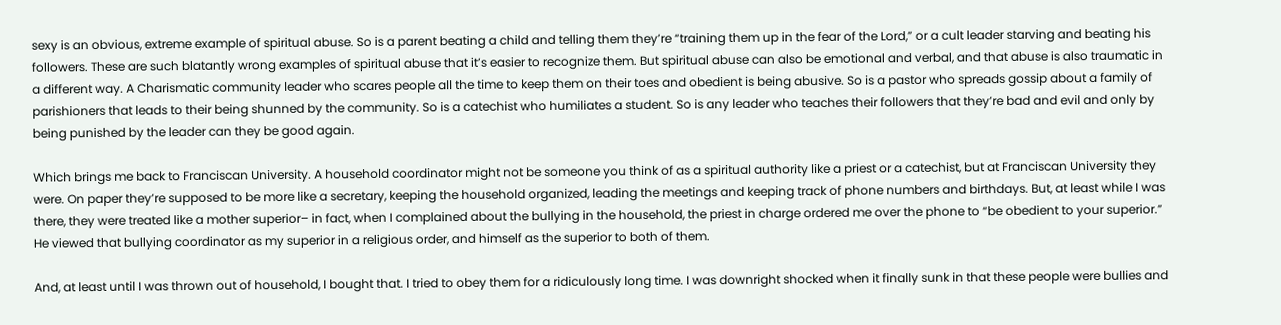sexy is an obvious, extreme example of spiritual abuse. So is a parent beating a child and telling them they’re “training them up in the fear of the Lord,” or a cult leader starving and beating his followers. These are such blatantly wrong examples of spiritual abuse that it’s easier to recognize them. But spiritual abuse can also be emotional and verbal, and that abuse is also traumatic in a different way. A Charismatic community leader who scares people all the time to keep them on their toes and obedient is being abusive. So is a pastor who spreads gossip about a family of parishioners that leads to their being shunned by the community. So is a catechist who humiliates a student. So is any leader who teaches their followers that they’re bad and evil and only by being punished by the leader can they be good again.

Which brings me back to Franciscan University. A household coordinator might not be someone you think of as a spiritual authority like a priest or a catechist, but at Franciscan University they were. On paper they’re supposed to be more like a secretary, keeping the household organized, leading the meetings and keeping track of phone numbers and birthdays. But, at least while I was there, they were treated like a mother superior– in fact, when I complained about the bullying in the household, the priest in charge ordered me over the phone to “be obedient to your superior.” He viewed that bullying coordinator as my superior in a religious order, and himself as the superior to both of them.

And, at least until I was thrown out of household, I bought that. I tried to obey them for a ridiculously long time. I was downright shocked when it finally sunk in that these people were bullies and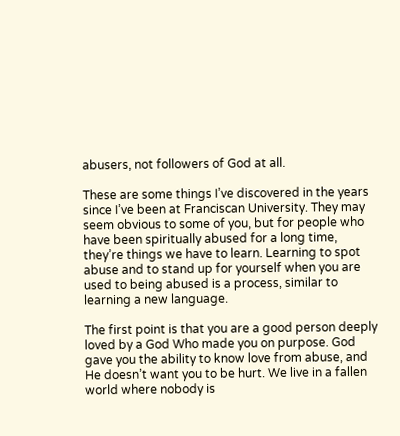abusers, not followers of God at all.

These are some things I’ve discovered in the years since I’ve been at Franciscan University. They may seem obvious to some of you, but for people who have been spiritually abused for a long time, they’re things we have to learn. Learning to spot abuse and to stand up for yourself when you are used to being abused is a process, similar to learning a new language.

The first point is that you are a good person deeply loved by a God Who made you on purpose. God gave you the ability to know love from abuse, and He doesn’t want you to be hurt. We live in a fallen world where nobody is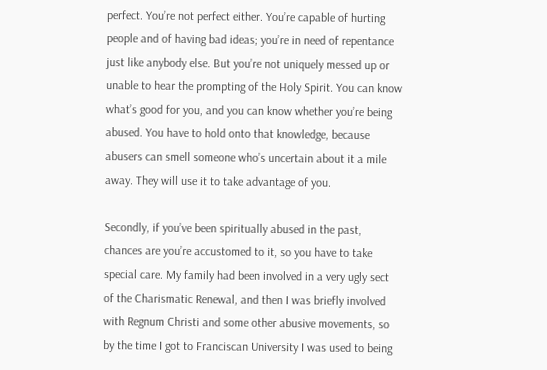perfect. You’re not perfect either. You’re capable of hurting people and of having bad ideas; you’re in need of repentance just like anybody else. But you’re not uniquely messed up or unable to hear the prompting of the Holy Spirit. You can know what’s good for you, and you can know whether you’re being abused. You have to hold onto that knowledge, because abusers can smell someone who’s uncertain about it a mile away. They will use it to take advantage of you.

Secondly, if you’ve been spiritually abused in the past, chances are you’re accustomed to it, so you have to take special care. My family had been involved in a very ugly sect of the Charismatic Renewal, and then I was briefly involved with Regnum Christi and some other abusive movements, so by the time I got to Franciscan University I was used to being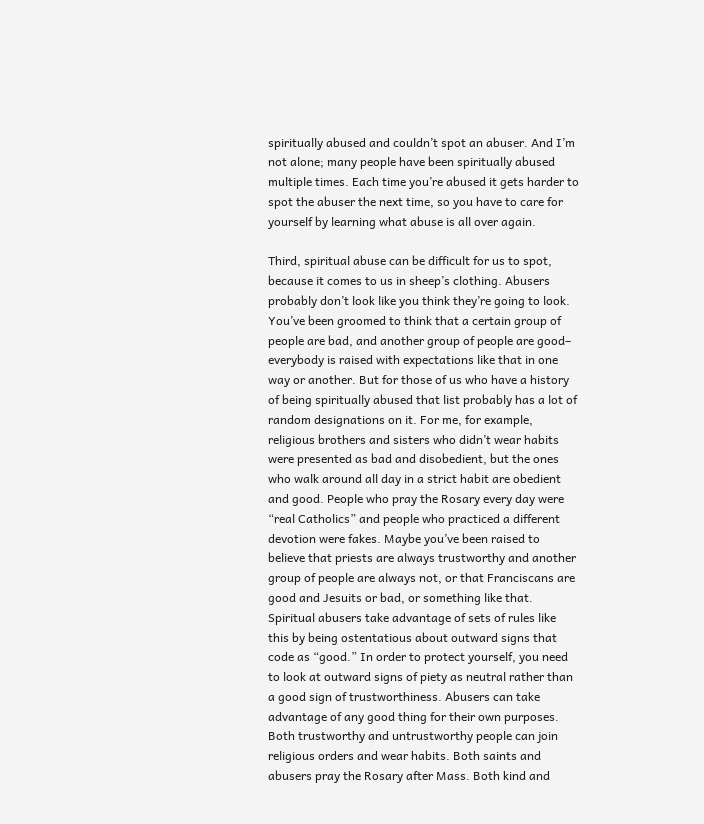spiritually abused and couldn’t spot an abuser. And I’m not alone; many people have been spiritually abused multiple times. Each time you’re abused it gets harder to spot the abuser the next time, so you have to care for yourself by learning what abuse is all over again.

Third, spiritual abuse can be difficult for us to spot, because it comes to us in sheep’s clothing. Abusers probably don’t look like you think they’re going to look. You’ve been groomed to think that a certain group of people are bad, and another group of people are good– everybody is raised with expectations like that in one way or another. But for those of us who have a history of being spiritually abused that list probably has a lot of random designations on it. For me, for example, religious brothers and sisters who didn’t wear habits were presented as bad and disobedient, but the ones who walk around all day in a strict habit are obedient and good. People who pray the Rosary every day were “real Catholics” and people who practiced a different devotion were fakes. Maybe you’ve been raised to believe that priests are always trustworthy and another group of people are always not, or that Franciscans are good and Jesuits or bad, or something like that. Spiritual abusers take advantage of sets of rules like this by being ostentatious about outward signs that code as “good.” In order to protect yourself, you need to look at outward signs of piety as neutral rather than a good sign of trustworthiness. Abusers can take advantage of any good thing for their own purposes. Both trustworthy and untrustworthy people can join religious orders and wear habits. Both saints and abusers pray the Rosary after Mass. Both kind and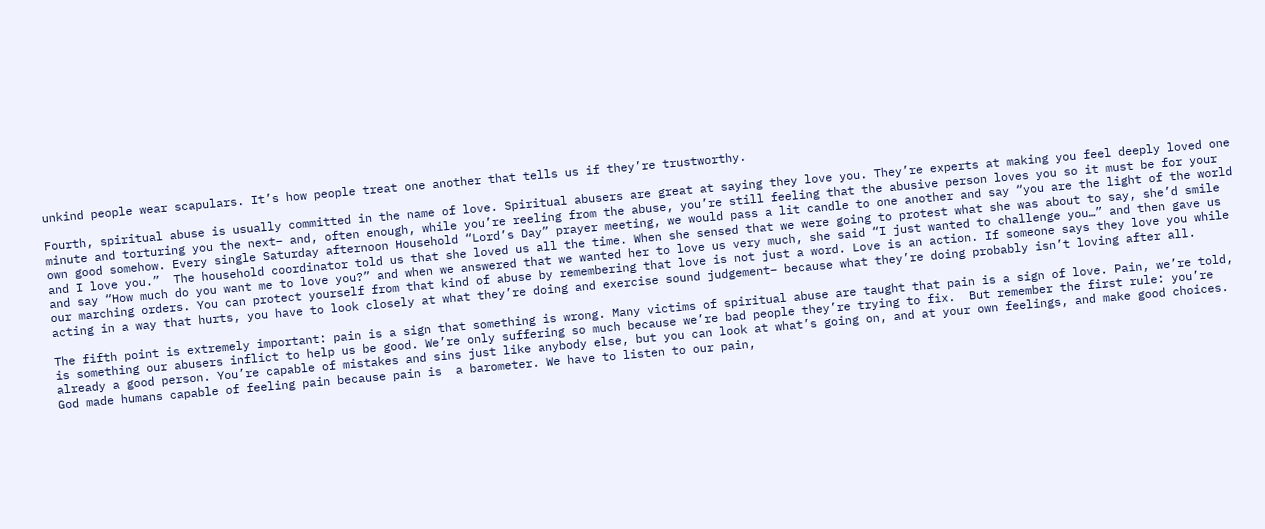unkind people wear scapulars. It’s how people treat one another that tells us if they’re trustworthy.

Fourth, spiritual abuse is usually committed in the name of love. Spiritual abusers are great at saying they love you. They’re experts at making you feel deeply loved one minute and torturing you the next– and, often enough, while you’re reeling from the abuse, you’re still feeling that the abusive person loves you so it must be for your own good somehow. Every single Saturday afternoon Household “Lord’s Day” prayer meeting, we would pass a lit candle to one another and say “you are the light of the world and I love you.”  The household coordinator told us that she loved us all the time. When she sensed that we were going to protest what she was about to say, she’d smile and say “How much do you want me to love you?” and when we answered that we wanted her to love us very much, she said “I just wanted to challenge you…” and then gave us our marching orders. You can protect yourself from that kind of abuse by remembering that love is not just a word. Love is an action. If someone says they love you while acting in a way that hurts, you have to look closely at what they’re doing and exercise sound judgement– because what they’re doing probably isn’t loving after all.

The fifth point is extremely important: pain is a sign that something is wrong. Many victims of spiritual abuse are taught that pain is a sign of love. Pain, we’re told, is something our abusers inflict to help us be good. We’re only suffering so much because we’re bad people they’re trying to fix.  But remember the first rule: you’re already a good person. You’re capable of mistakes and sins just like anybody else, but you can look at what’s going on, and at your own feelings, and make good choices. God made humans capable of feeling pain because pain is  a barometer. We have to listen to our pain,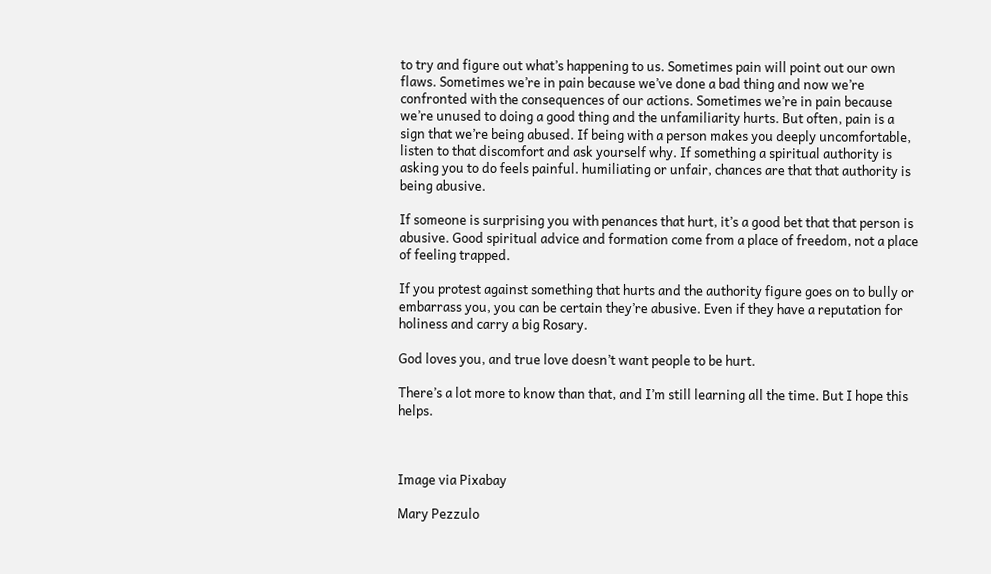to try and figure out what’s happening to us. Sometimes pain will point out our own flaws. Sometimes we’re in pain because we’ve done a bad thing and now we’re confronted with the consequences of our actions. Sometimes we’re in pain because we’re unused to doing a good thing and the unfamiliarity hurts. But often, pain is a sign that we’re being abused. If being with a person makes you deeply uncomfortable, listen to that discomfort and ask yourself why. If something a spiritual authority is asking you to do feels painful. humiliating or unfair, chances are that that authority is being abusive.

If someone is surprising you with penances that hurt, it’s a good bet that that person is abusive. Good spiritual advice and formation come from a place of freedom, not a place of feeling trapped.

If you protest against something that hurts and the authority figure goes on to bully or embarrass you, you can be certain they’re abusive. Even if they have a reputation for holiness and carry a big Rosary.

God loves you, and true love doesn’t want people to be hurt.

There’s a lot more to know than that, and I’m still learning all the time. But I hope this helps.



Image via Pixabay

Mary Pezzulo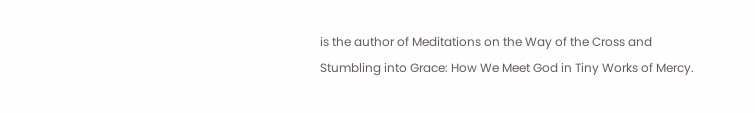is the author of Meditations on the Way of the Cross and Stumbling into Grace: How We Meet God in Tiny Works of Mercy.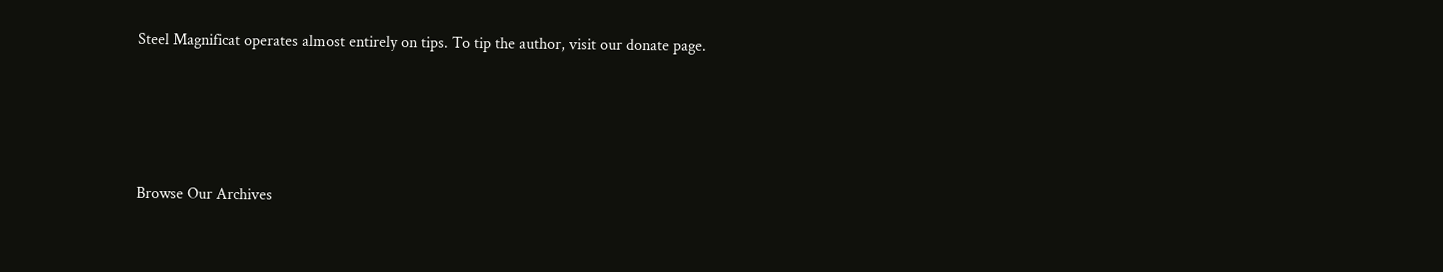Steel Magnificat operates almost entirely on tips. To tip the author, visit our donate page.




Browse Our Archives